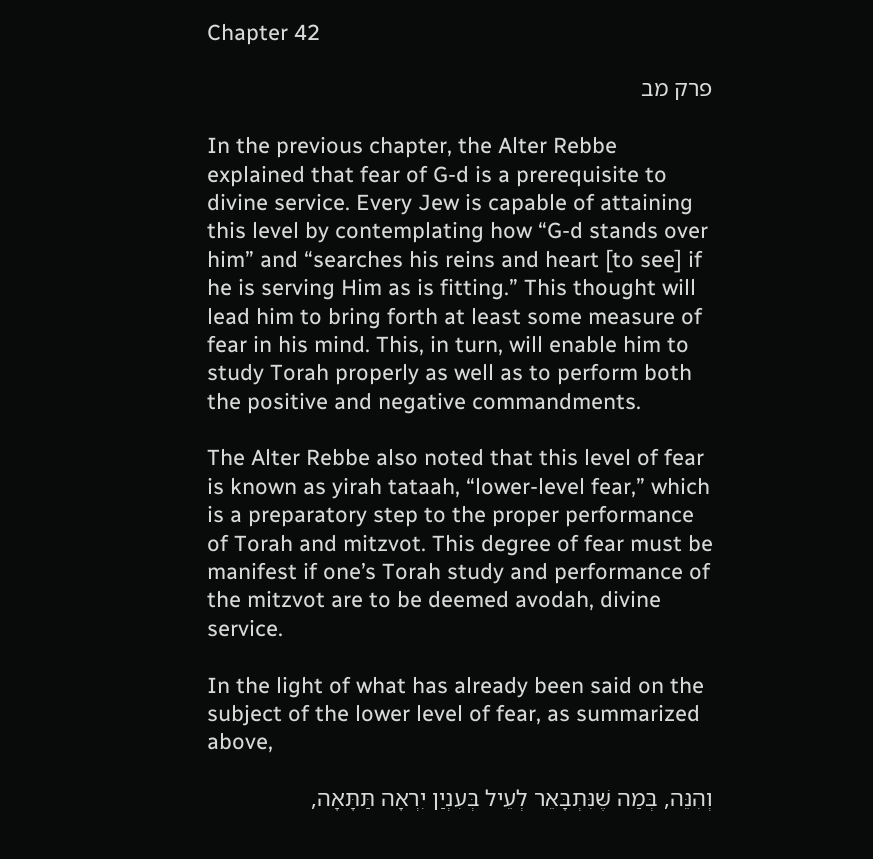Chapter 42

פרק מב

In the previous chapter, the Alter Rebbe explained that fear of G-d is a prerequisite to divine service. Every Jew is capable of attaining this level by contemplating how “G-d stands over him” and “searches his reins and heart [to see] if he is serving Him as is fitting.” This thought will lead him to bring forth at least some measure of fear in his mind. This, in turn, will enable him to study Torah properly as well as to perform both the positive and negative commandments.

The Alter Rebbe also noted that this level of fear is known as yirah tataah, “lower-level fear,” which is a preparatory step to the proper performance of Torah and mitzvot. This degree of fear must be manifest if one’s Torah study and performance of the mitzvot are to be deemed avodah, divine service.

In the light of what has already been said on the subject of the lower level of fear, as summarized above,

וְהִנֵּה, בְּמַה שֶּׁנִּתְבָּאֵר לְעֵיל בְּעִנְיַן יִרְאָה תַּתָּאָה,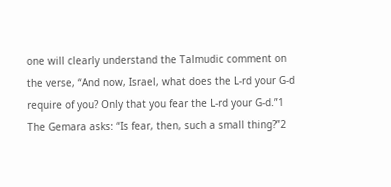one will clearly understand the Talmudic comment on the verse, “And now, Israel, what does the L-rd your G-d require of you? Only that you fear the L-rd your G-d.”1 The Gemara asks: “Is fear, then, such a small thing?”2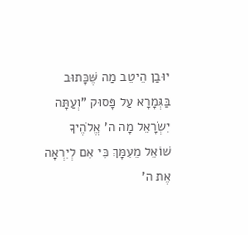יוּבַן הֵיטֵב מַה שֶּׁכָּתוּב בַּגְּמָרָא עַל פָּסוּק "וְעַתָּה יִשְׂרָאֵל מָה ה' אֱלֹהֶיךָ שׁוֹאֵל מֵעִמָּךְ כִּי אִם לְיִרְאָה אֶת ה'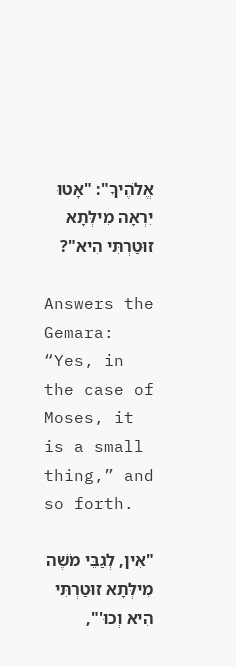אֱלֹהֶיךָ": "אָטוּ יִרְאָה מִילְּתָא זוּטַרְתִּי הִיא"?

Answers the Gemara: “Yes, in the case of Moses, it is a small thing,” and so forth.

"אִין, לְגַבֵּי מֹשֶׁה מִילְּתָא זוּטַרְתִּי הִיא וְכוּ'",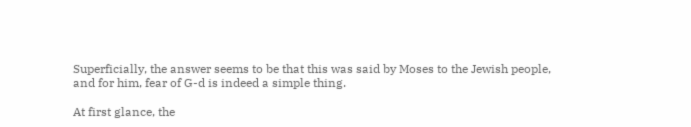Superficially, the answer seems to be that this was said by Moses to the Jewish people, and for him, fear of G-d is indeed a simple thing.

At first glance, the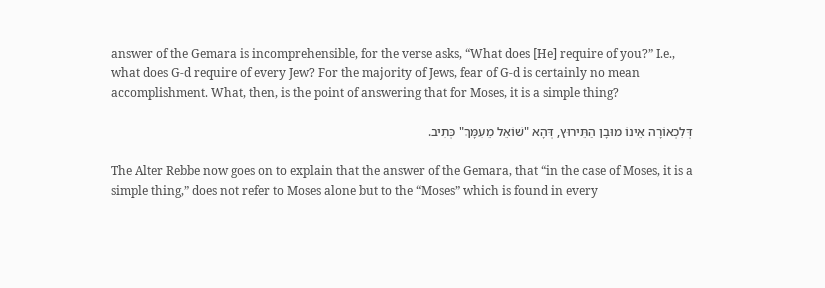answer of the Gemara is incomprehensible, for the verse asks, “What does [He] require of you?” I.e., what does G-d require of every Jew? For the majority of Jews, fear of G-d is certainly no mean accomplishment. What, then, is the point of answering that for Moses, it is a simple thing?

דְּלִכְאוֹרָה אֵינוֹ מוּבָן הַתֵּירוּץ, דְּהָא "שׁוֹאֵל מֵעִמָּךְ" כְּתִיב.

The Alter Rebbe now goes on to explain that the answer of the Gemara, that “in the case of Moses, it is a simple thing,” does not refer to Moses alone but to the “Moses” which is found in every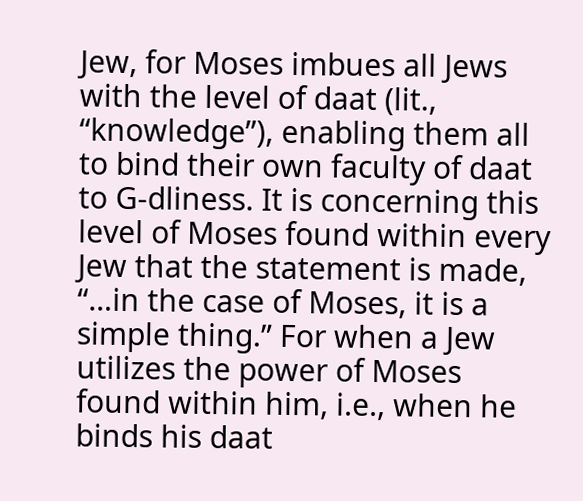Jew, for Moses imbues all Jews with the level of daat (lit., “knowledge”), enabling them all to bind their own faculty of daat to G-dliness. It is concerning this level of Moses found within every Jew that the statement is made, “…in the case of Moses, it is a simple thing.” For when a Jew utilizes the power of Moses found within him, i.e., when he binds his daat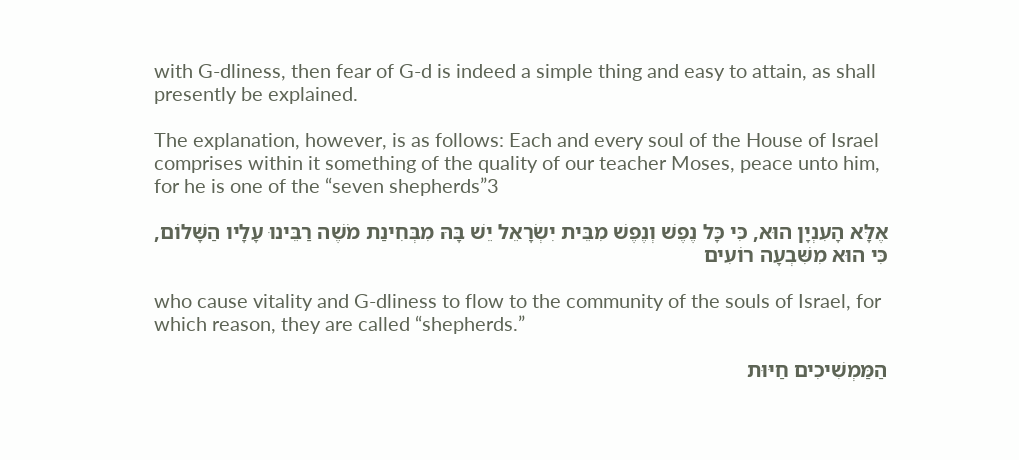with G-dliness, then fear of G-d is indeed a simple thing and easy to attain, as shall presently be explained.

The explanation, however, is as follows: Each and every soul of the House of Israel comprises within it something of the quality of our teacher Moses, peace unto him, for he is one of the “seven shepherds”3

אֶלָּא הָעִנְיָן הוּא, כִּי כָּל נֶפֶשׁ וְנֶפֶשׁ מִבֵּית יִשְׂרָאֵל יֵשׁ בָּהּ מִבְּחִינַת מֹשֶׁה רַבֵּינוּ עָלָיו הַשָּׁלוֹם, כִּי הוּא מִשִּׁבְעָה רוֹעִים

who cause vitality and G-dliness to flow to the community of the souls of Israel, for which reason, they are called “shepherds.”

הַמַּמְשִׁיכִים חַיּוּת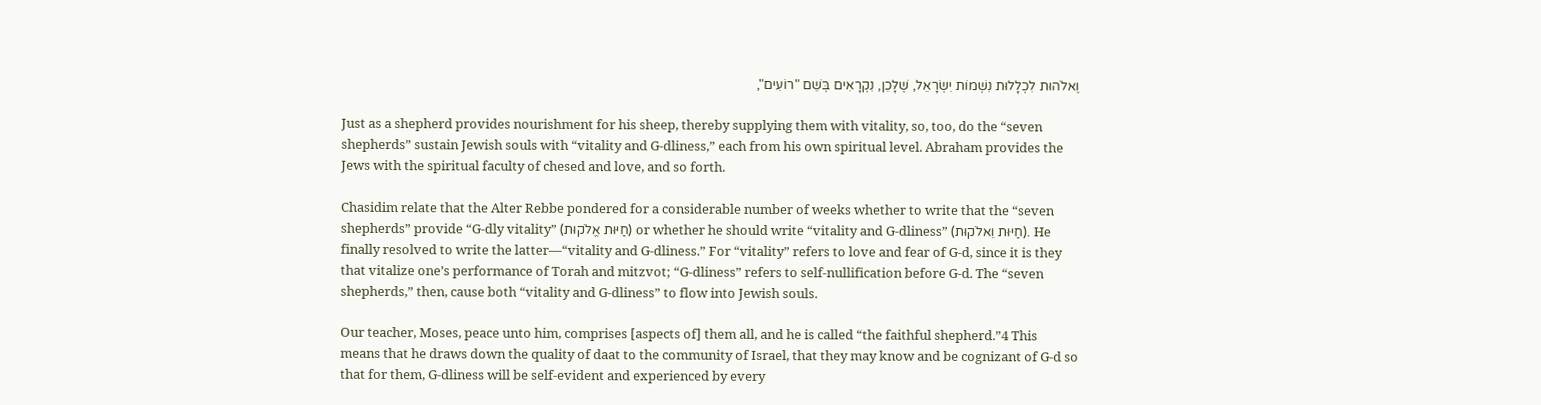וֶאלֹהוּת לִכְלָלוּת נִשְׁמוֹת יִשְׂרָאֵל, שֶׁלָּכֵן, נִקְרָאִים בְּשֵׁם "רוֹעִים",

Just as a shepherd provides nourishment for his sheep, thereby supplying them with vitality, so, too, do the “seven shepherds” sustain Jewish souls with “vitality and G-dliness,” each from his own spiritual level. Abraham provides the Jews with the spiritual faculty of chesed and love, and so forth.

Chasidim relate that the Alter Rebbe pondered for a considerable number of weeks whether to write that the “seven shepherds” provide “G-dly vitality” (חַיּוּת אֱלֹקוּת) or whether he should write “vitality and G-dliness” (חַיּוּת וֵאלֹקוּת). He finally resolved to write the latter—“vitality and G-dliness.” For “vitality” refers to love and fear of G-d, since it is they that vitalize one’s performance of Torah and mitzvot; “G-dliness” refers to self-nullification before G-d. The “seven shepherds,” then, cause both “vitality and G-dliness” to flow into Jewish souls.

Our teacher, Moses, peace unto him, comprises [aspects of] them all, and he is called “the faithful shepherd.”4 This means that he draws down the quality of daat to the community of Israel, that they may know and be cognizant of G-d so that for them, G-dliness will be self-evident and experienced by every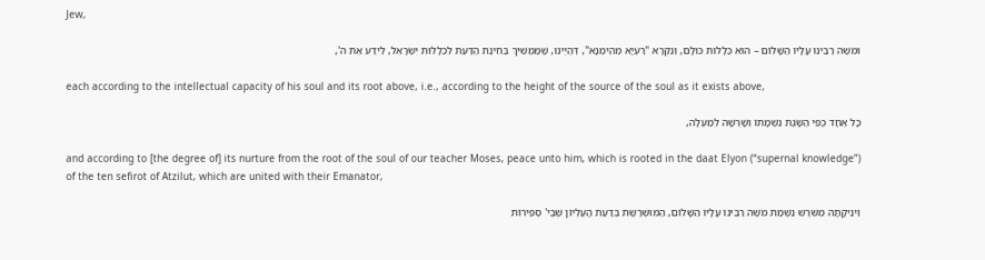Jew,

וּמֹשֶׁה רַבֵּינוּ עָלָיו הַשָּׁלוֹם – הוּא כְּלָלוּת כּוּלָּם, וְנִקְרָא "רַעְיָא מְהֵימְנָא", דְּהַיְינוּ, שֶׁמַּמְשִׁיךְ בְּחִינַת הַדַּעַת לִכְלָלוּת יִשְׂרָאֵל, לֵידַע אֶת ה',

each according to the intellectual capacity of his soul and its root above, i.e., according to the height of the source of the soul as it exists above,

כָּל אֶחָד כְּפִי הַשָּׂגַת נִשְׁמָתוֹ וְשָׁרְשָׁהּ לְמַעְלָה,

and according to [the degree of] its nurture from the root of the soul of our teacher Moses, peace unto him, which is rooted in the daat Elyon (“supernal knowledge”) of the ten sefirot of Atzilut, which are united with their Emanator,

וִינִיקָתָהּ מִשֹּׁרֶשׁ נִשְׁמַת מֹשֶׁה רַבֵּינוּ עָלָיו הַשָּׁלוֹם, הַמּוּשְׁרֶשֶׁת בְּדַעַת הָעֶלְיוֹן שֶׁבְּי' סְפִירוֹת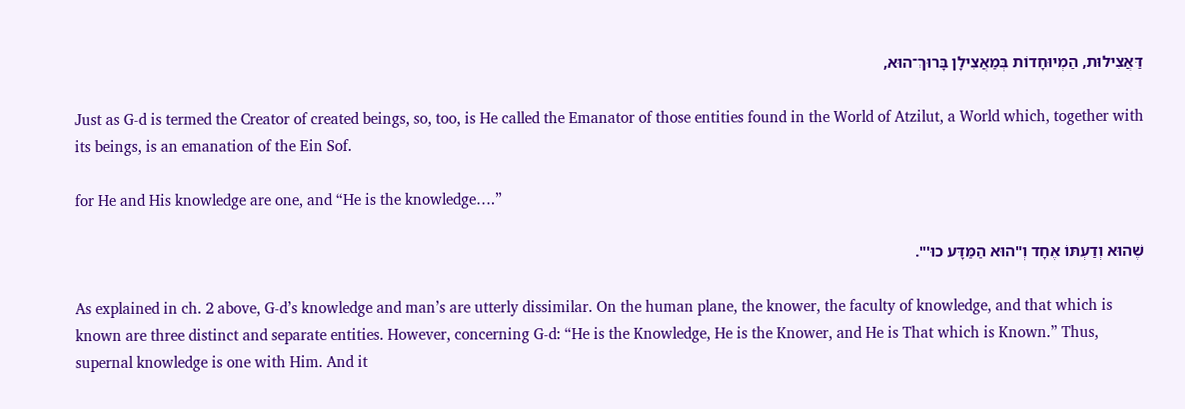דַּאֲצִילוּת, הַמְיוּחָדוֹת בְּמַאֲצִילָן בָּרוּךְ־הוּא,

Just as G-d is termed the Creator of created beings, so, too, is He called the Emanator of those entities found in the World of Atzilut, a World which, together with its beings, is an emanation of the Ein Sof.

for He and His knowledge are one, and “He is the knowledge….”

שֶׁהוּא וְדַעְתּוֹ אֶחָד וְ"הוּא הַמַּדָּע כוּ'".

As explained in ch. 2 above, G-d’s knowledge and man’s are utterly dissimilar. On the human plane, the knower, the faculty of knowledge, and that which is known are three distinct and separate entities. However, concerning G-d: “He is the Knowledge, He is the Knower, and He is That which is Known.” Thus, supernal knowledge is one with Him. And it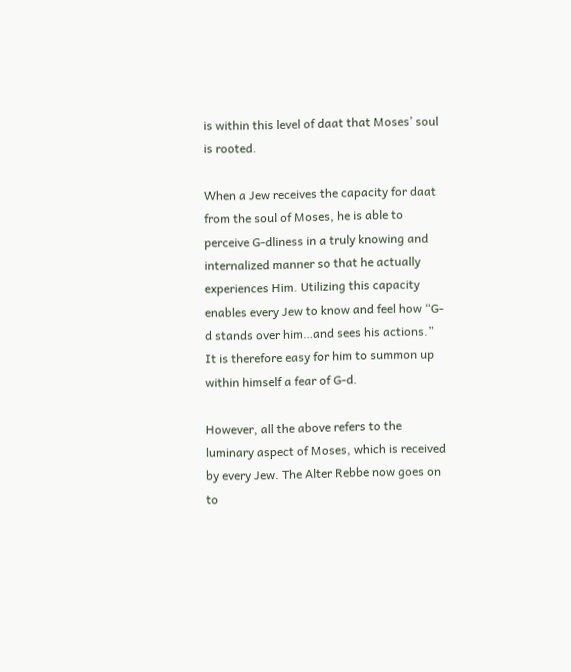is within this level of daat that Moses’ soul is rooted.

When a Jew receives the capacity for daat from the soul of Moses, he is able to perceive G-dliness in a truly knowing and internalized manner so that he actually experiences Him. Utilizing this capacity enables every Jew to know and feel how “G-d stands over him…and sees his actions.” It is therefore easy for him to summon up within himself a fear of G-d.

However, all the above refers to the luminary aspect of Moses, which is received by every Jew. The Alter Rebbe now goes on to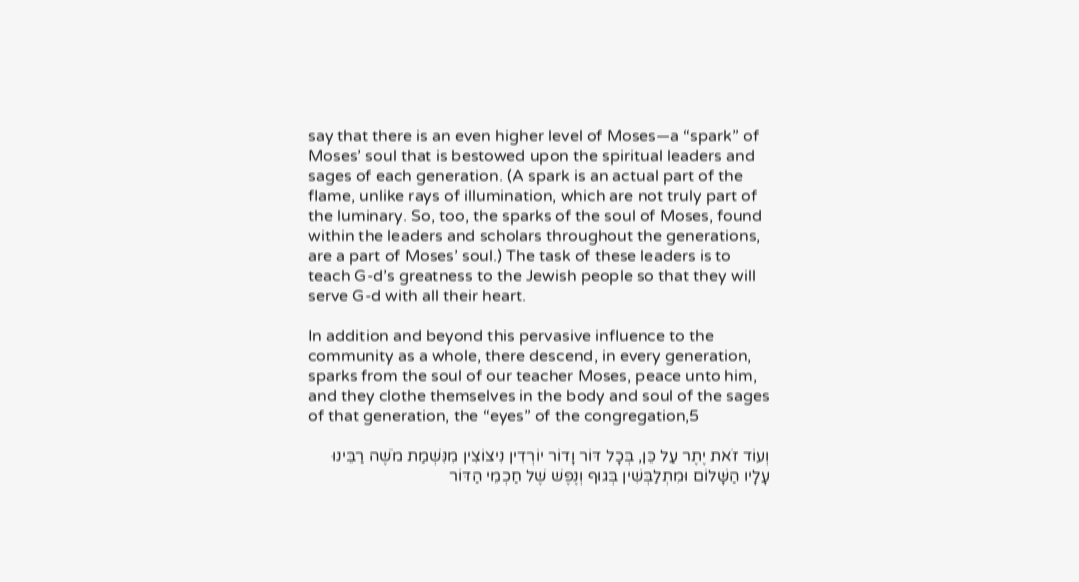say that there is an even higher level of Moses—a “spark” of Moses’ soul that is bestowed upon the spiritual leaders and sages of each generation. (A spark is an actual part of the flame, unlike rays of illumination, which are not truly part of the luminary. So, too, the sparks of the soul of Moses, found within the leaders and scholars throughout the generations, are a part of Moses’ soul.) The task of these leaders is to teach G-d’s greatness to the Jewish people so that they will serve G-d with all their heart.

In addition and beyond this pervasive influence to the community as a whole, there descend, in every generation, sparks from the soul of our teacher Moses, peace unto him, and they clothe themselves in the body and soul of the sages of that generation, the “eyes” of the congregation,5

וְעוֹד זֹאת יֶתֶר עַל כֵּן, בְּכָל דּוֹר וָדוֹר יוֹרְדִין נִיצוֹצִין מִנִּשְׁמַת מֹשֶׁה רַבֵּינוּ עָלָיו הַשָּׁלוֹם וּמִתְלַבְּשִׁין בְּגוּף וְנֶפֶשׁ שֶׁל חַכְמֵי הַדּוֹר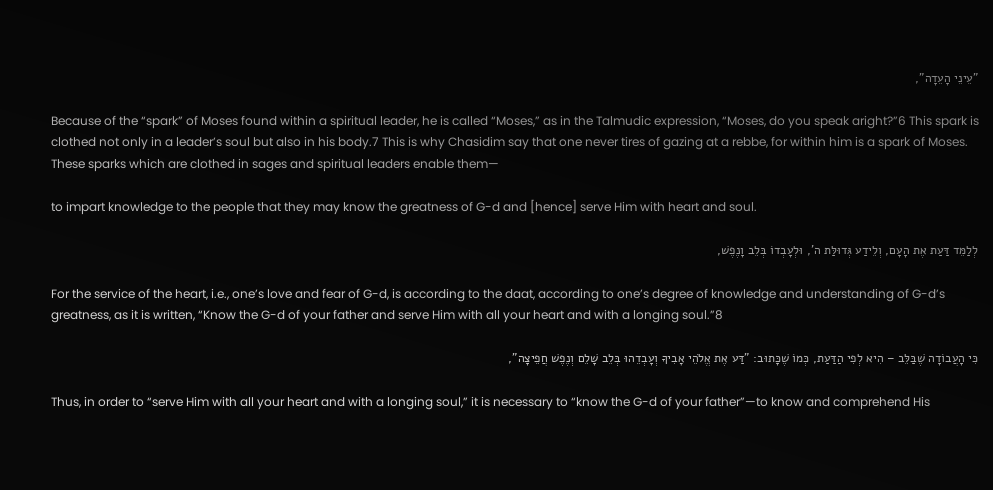"עֵינֵי הָעֵדָה",

Because of the “spark” of Moses found within a spiritual leader, he is called “Moses,” as in the Talmudic expression, “Moses, do you speak aright?”6 This spark is clothed not only in a leader’s soul but also in his body.7 This is why Chasidim say that one never tires of gazing at a rebbe, for within him is a spark of Moses. These sparks which are clothed in sages and spiritual leaders enable them—

to impart knowledge to the people that they may know the greatness of G-d and [hence] serve Him with heart and soul.

לְלַמֵּד דַּעַת אֶת הָעָם, וְלֵידַע גְּדוּלַּת ה', וּלְעָבְדוֹ בְּלֵב וָנֶפֶשׁ,

For the service of the heart, i.e., one’s love and fear of G-d, is according to the daat, according to one’s degree of knowledge and understanding of G-d’s greatness, as it is written, “Know the G-d of your father and serve Him with all your heart and with a longing soul.”8

כִּי הָעֲבוֹדָה שֶׁבַּלֵּב – הִיא לְפִי הַדַּעַת, כְּמוֹ שֶׁכָּתוּב: "דַּע אֶת אֱלֹהֵי אָבִיךָ וְעָבְדֵהוּ בְּלֵב שָׁלֵם וְנֶפֶשׁ חֲפֵיצָה",

Thus, in order to “serve Him with all your heart and with a longing soul,” it is necessary to “know the G-d of your father”—to know and comprehend His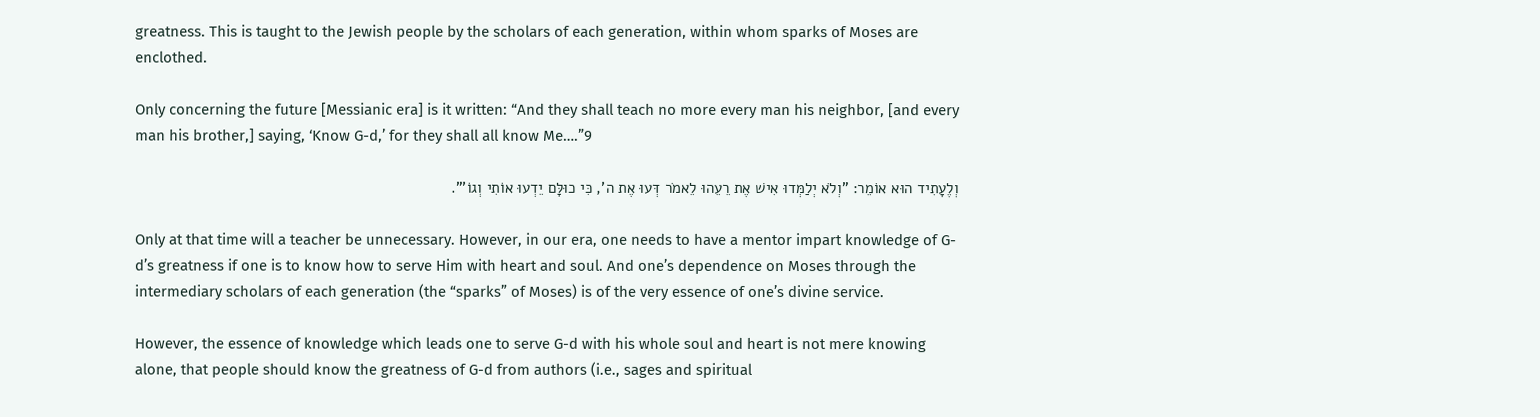greatness. This is taught to the Jewish people by the scholars of each generation, within whom sparks of Moses are enclothed.

Only concerning the future [Messianic era] is it written: “And they shall teach no more every man his neighbor, [and every man his brother,] saying, ‘Know G-d,’ for they shall all know Me….”9

וְלֶעָתִיד הוּא אוֹמֵר: "וְלֹא יְלַמְּדוּ אִישׁ אֶת רֵעֵהוּ לֵאמֹר דְּעוּ אֶת ה', כִּי כוּלָּם יֵדְעוּ אוֹתִי וְגוֹ'".

Only at that time will a teacher be unnecessary. However, in our era, one needs to have a mentor impart knowledge of G-d’s greatness if one is to know how to serve Him with heart and soul. And one’s dependence on Moses through the intermediary scholars of each generation (the “sparks” of Moses) is of the very essence of one’s divine service.

However, the essence of knowledge which leads one to serve G-d with his whole soul and heart is not mere knowing alone, that people should know the greatness of G-d from authors (i.e., sages and spiritual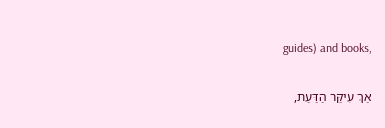guides) and books,

אַךְ עִיקַּר הַדַּעַת,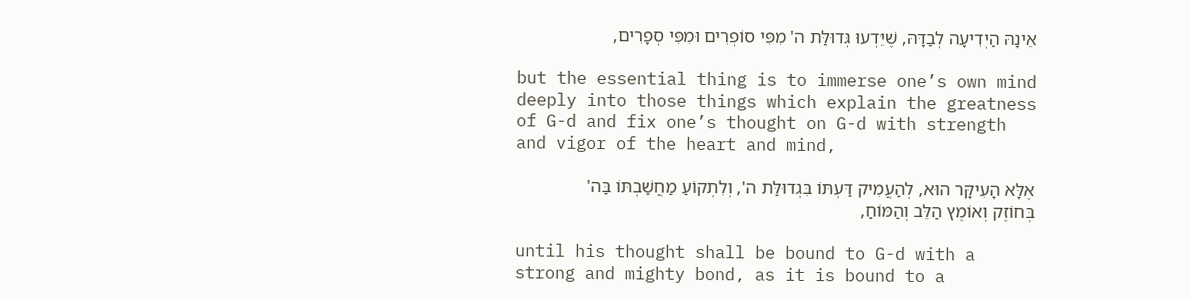אֵינָהּ הַיְדִיעָה לְבַדָּהּ, שֶׁיֵּדְעוּ גְּדוּלַּת ה' מִפִּי סוֹפְרִים וּמִפִּי סְפָרִים,

but the essential thing is to immerse one’s own mind deeply into those things which explain the greatness of G-d and fix one’s thought on G-d with strength and vigor of the heart and mind,

אֶלָּא הָעִיקָּר הוּא, לְהַעֲמִיק דַּעְתּוֹ בִּגְדוּלַּת ה', וְלִתְקוֹעַ מַחֲשַׁבְתּוֹ בַּה' בְּחוֹזֶק וְאוֹמֶץ הַלֵּב וְהַמּוֹחַ,

until his thought shall be bound to G-d with a strong and mighty bond, as it is bound to a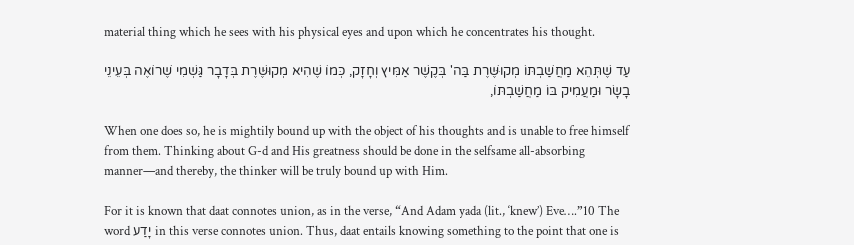material thing which he sees with his physical eyes and upon which he concentrates his thought.

עַד שֶׁתְּהֵא מַחֲשַׁבְתּוֹ מְקוּשֶּׁרֶת בַּה' בְּקֶשֶׁר אַמִּיץ וְחָזָק, כְּמוֹ שֶׁהִיא מְקוּשֶּׁרֶת בְּדָבָר גַּשְׁמִי שֶׁרוֹאֶה בְּעֵינֵי בָשָׂר וּמַעֲמִיק בּוֹ מַחֲשַׁבְתּוֹ,

When one does so, he is mightily bound up with the object of his thoughts and is unable to free himself from them. Thinking about G-d and His greatness should be done in the selfsame all-absorbing manner—and thereby, the thinker will be truly bound up with Him.

For it is known that daat connotes union, as in the verse, “And Adam yada (lit., ‘knew’) Eve….”10 The word יָדַע in this verse connotes union. Thus, daat entails knowing something to the point that one is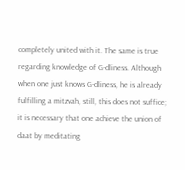completely united with it. The same is true regarding knowledge of G-dliness. Although when one just knows G-dliness, he is already fulfilling a mitzvah, still, this does not suffice; it is necessary that one achieve the union of daat by meditating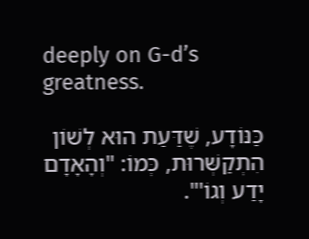deeply on G-d’s greatness.

כַּנּוֹדָע, שֶׁדַּעַת הוּא לְשׁוֹן הִתְקַשְּׁרוּת, כְּמוֹ: "וְהָאָדָם יָדַע וְגוֹ'".